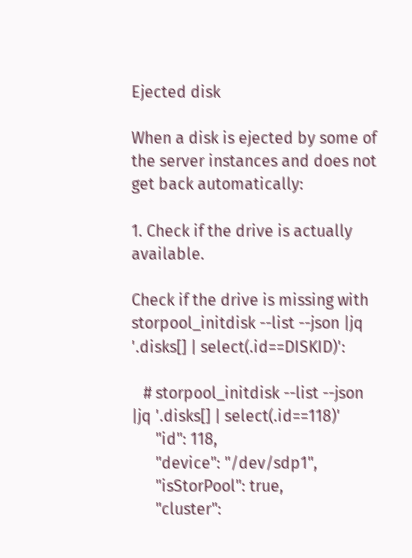Ejected disk

When a disk is ejected by some of the server instances and does not get back automatically:

1. Check if the drive is actually available.

Check if the drive is missing with storpool_initdisk --list --json |jq '.disks[] | select(.id==DISKID)':

   # storpool_initdisk --list --json |jq '.disks[] | select(.id==118)'
      "id": 118,
      "device": "/dev/sdp1",
      "isStorPool": true,
      "cluster":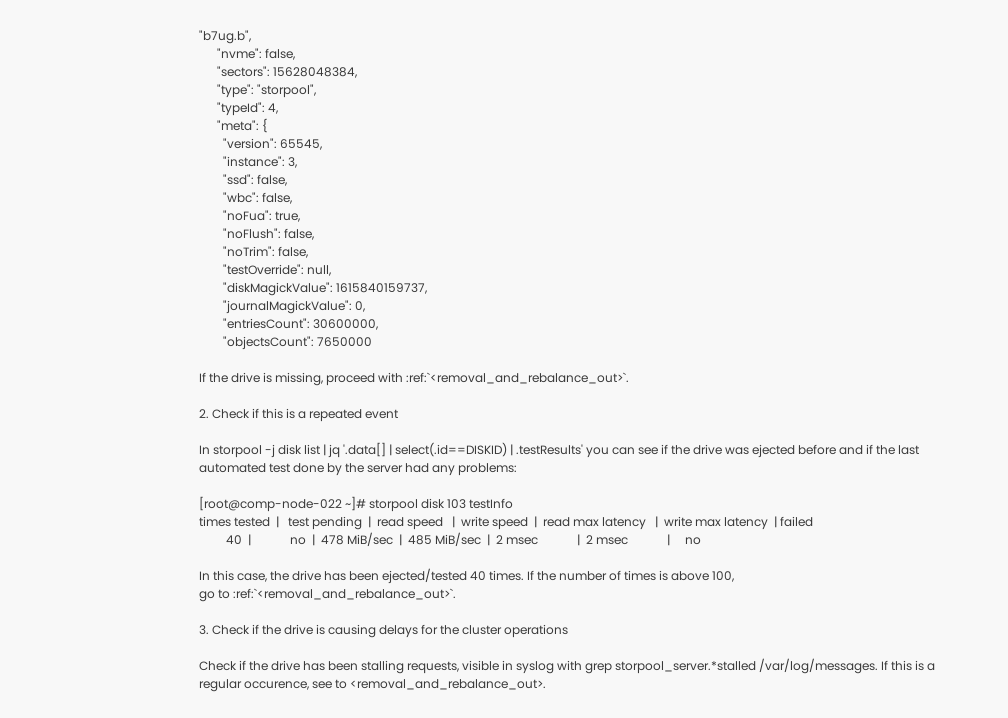"b7ug.b",
      "nvme": false,
      "sectors": 15628048384,
      "type": "storpool",
      "typeId": 4,
      "meta": {
        "version": 65545,
        "instance": 3,
        "ssd": false,
        "wbc": false,
        "noFua": true,
        "noFlush": false,
        "noTrim": false,
        "testOverride": null,
        "diskMagickValue": 1615840159737,
        "journalMagickValue": 0,
        "entriesCount": 30600000,
        "objectsCount": 7650000

If the drive is missing, proceed with :ref:`<removal_and_rebalance_out>`.

2. Check if this is a repeated event

In storpool -j disk list | jq '.data[] | select(.id==DISKID) | .testResults' you can see if the drive was ejected before and if the last automated test done by the server had any problems:

[root@comp-node-022 ~]# storpool disk 103 testInfo
times tested  |   test pending  |  read speed   |  write speed  |  read max latency   |  write max latency  | failed
         40  |             no  |  478 MiB/sec  |  485 MiB/sec  |  2 msec             |  2 msec             |     no

In this case, the drive has been ejected/tested 40 times. If the number of times is above 100,
go to :ref:`<removal_and_rebalance_out>`.

3. Check if the drive is causing delays for the cluster operations

Check if the drive has been stalling requests, visible in syslog with grep storpool_server.*stalled /var/log/messages. If this is a regular occurence, see to <removal_and_rebalance_out>.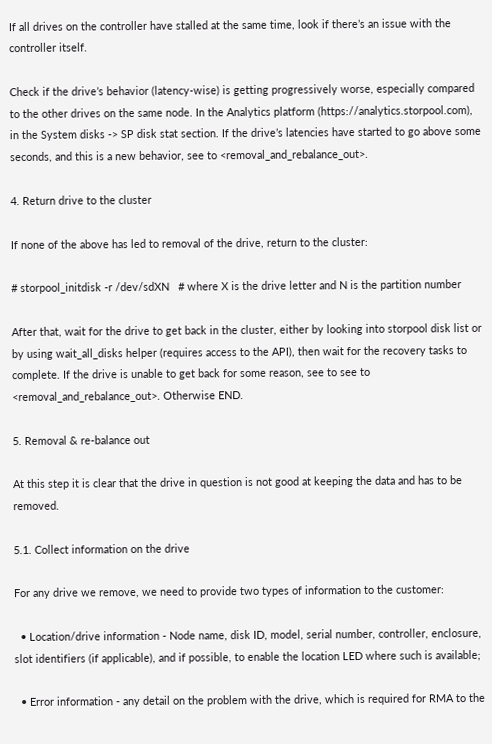If all drives on the controller have stalled at the same time, look if there’s an issue with the controller itself.

Check if the drive’s behavior (latency-wise) is getting progressively worse, especially compared to the other drives on the same node. In the Analytics platform (https://analytics.storpool.com), in the System disks -> SP disk stat section. If the drive’s latencies have started to go above some seconds, and this is a new behavior, see to <removal_and_rebalance_out>.

4. Return drive to the cluster

If none of the above has led to removal of the drive, return to the cluster:

# storpool_initdisk -r /dev/sdXN   # where X is the drive letter and N is the partition number

After that, wait for the drive to get back in the cluster, either by looking into storpool disk list or by using wait_all_disks helper (requires access to the API), then wait for the recovery tasks to complete. If the drive is unable to get back for some reason, see to see to <removal_and_rebalance_out>. Otherwise END.

5. Removal & re-balance out

At this step it is clear that the drive in question is not good at keeping the data and has to be removed.

5.1. Collect information on the drive

For any drive we remove, we need to provide two types of information to the customer:

  • Location/drive information - Node name, disk ID, model, serial number, controller, enclosure, slot identifiers (if applicable), and if possible, to enable the location LED where such is available;

  • Error information - any detail on the problem with the drive, which is required for RMA to the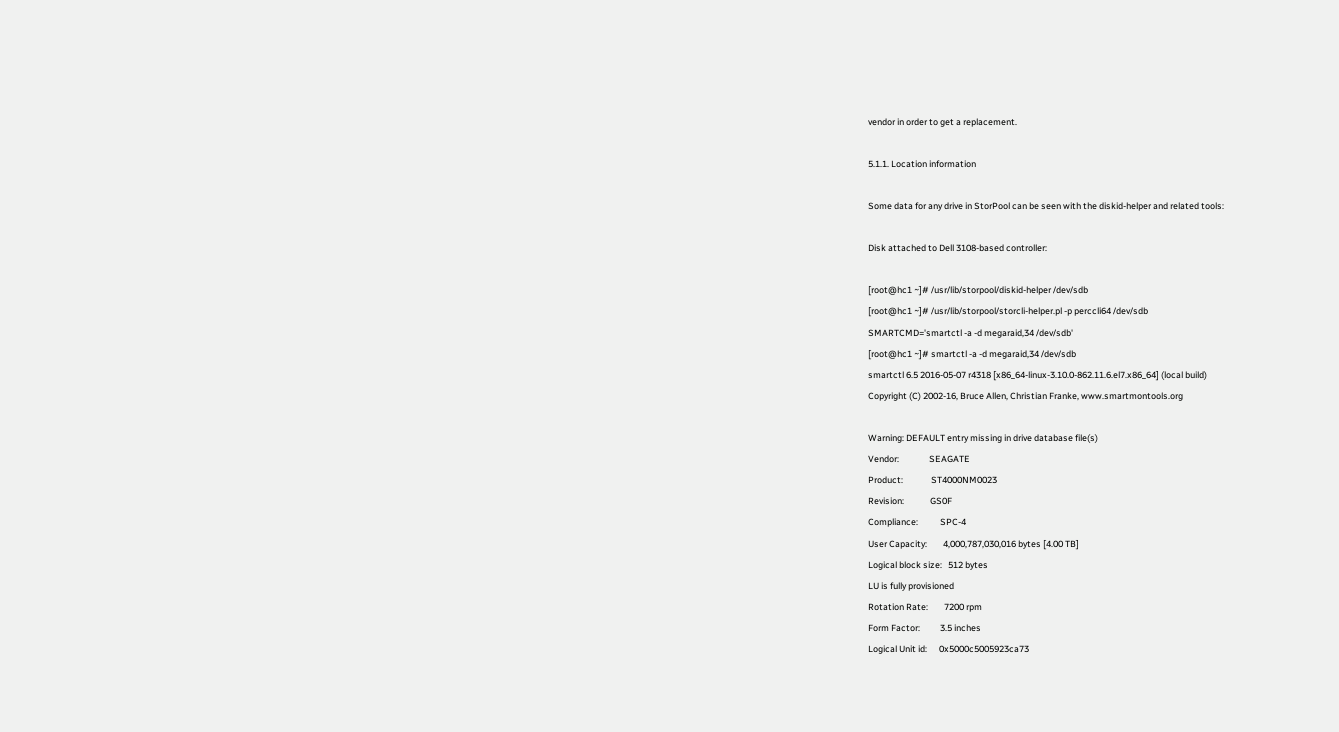vendor in order to get a replacement.

5.1.1. Location information

Some data for any drive in StorPool can be seen with the diskid-helper and related tools:

Disk attached to Dell 3108-based controller:

[root@hc1 ~]# /usr/lib/storpool/diskid-helper /dev/sdb
[root@hc1 ~]# /usr/lib/storpool/storcli-helper.pl -p perccli64 /dev/sdb
SMARTCMD='smartctl -a -d megaraid,34 /dev/sdb'
[root@hc1 ~]# smartctl -a -d megaraid,34 /dev/sdb
smartctl 6.5 2016-05-07 r4318 [x86_64-linux-3.10.0-862.11.6.el7.x86_64] (local build)
Copyright (C) 2002-16, Bruce Allen, Christian Franke, www.smartmontools.org

Warning: DEFAULT entry missing in drive database file(s)
Vendor:               SEAGATE
Product:              ST4000NM0023
Revision:             GS0F
Compliance:           SPC-4
User Capacity:        4,000,787,030,016 bytes [4.00 TB]
Logical block size:   512 bytes
LU is fully provisioned
Rotation Rate:        7200 rpm
Form Factor:          3.5 inches
Logical Unit id:      0x5000c5005923ca73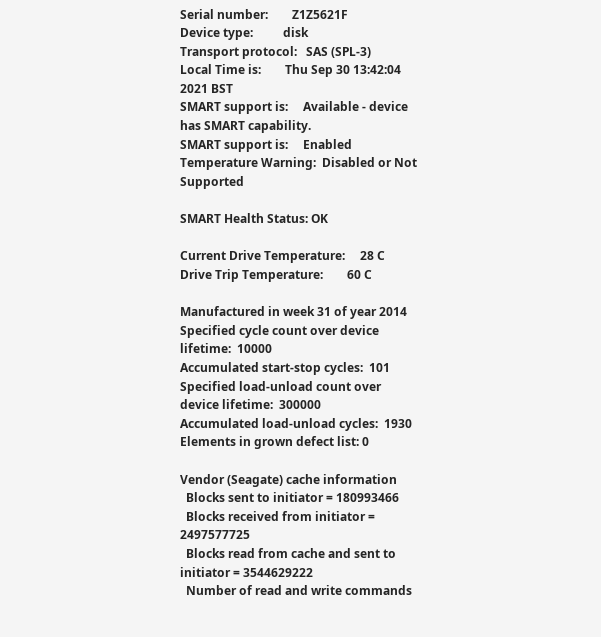Serial number:        Z1Z5621F
Device type:          disk
Transport protocol:   SAS (SPL-3)
Local Time is:        Thu Sep 30 13:42:04 2021 BST
SMART support is:     Available - device has SMART capability.
SMART support is:     Enabled
Temperature Warning:  Disabled or Not Supported

SMART Health Status: OK

Current Drive Temperature:     28 C
Drive Trip Temperature:        60 C

Manufactured in week 31 of year 2014
Specified cycle count over device lifetime:  10000
Accumulated start-stop cycles:  101
Specified load-unload count over device lifetime:  300000
Accumulated load-unload cycles:  1930
Elements in grown defect list: 0

Vendor (Seagate) cache information
  Blocks sent to initiator = 180993466
  Blocks received from initiator = 2497577725
  Blocks read from cache and sent to initiator = 3544629222
  Number of read and write commands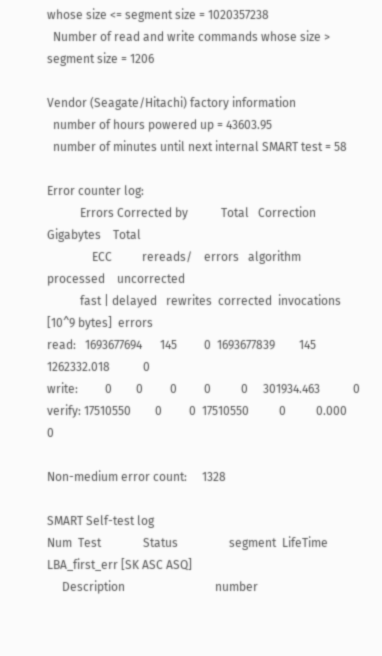whose size <= segment size = 1020357238
  Number of read and write commands whose size > segment size = 1206

Vendor (Seagate/Hitachi) factory information
  number of hours powered up = 43603.95
  number of minutes until next internal SMART test = 58

Error counter log:
           Errors Corrected by           Total   Correction     Gigabytes    Total
               ECC          rereads/    errors   algorithm      processed    uncorrected
           fast | delayed   rewrites  corrected  invocations   [10^9 bytes]  errors
read:   1693677694      145         0  1693677839        145    1262332.018           0
write:         0        0         0         0          0     301934.463           0
verify: 17510550        0         0  17510550          0          0.000           0

Non-medium error count:     1328

SMART Self-test log
Num  Test              Status                 segment  LifeTime  LBA_first_err [SK ASC ASQ]
     Description                              number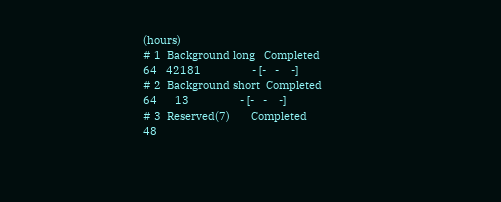(hours)
# 1  Background long   Completed                  64   42181                 - [-   -    -]
# 2  Background short  Completed                  64      13                 - [-   -    -]
# 3  Reserved(7)       Completed                  48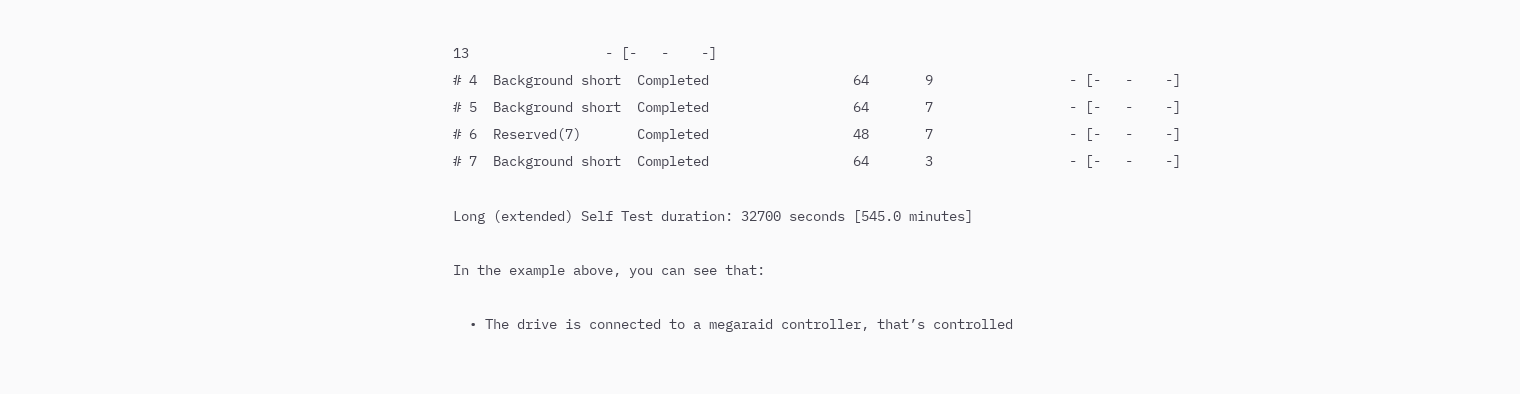13                 - [-   -    -]
# 4  Background short  Completed                  64       9                 - [-   -    -]
# 5  Background short  Completed                  64       7                 - [-   -    -]
# 6  Reserved(7)       Completed                  48       7                 - [-   -    -]
# 7  Background short  Completed                  64       3                 - [-   -    -]

Long (extended) Self Test duration: 32700 seconds [545.0 minutes]

In the example above, you can see that:

  • The drive is connected to a megaraid controller, that’s controlled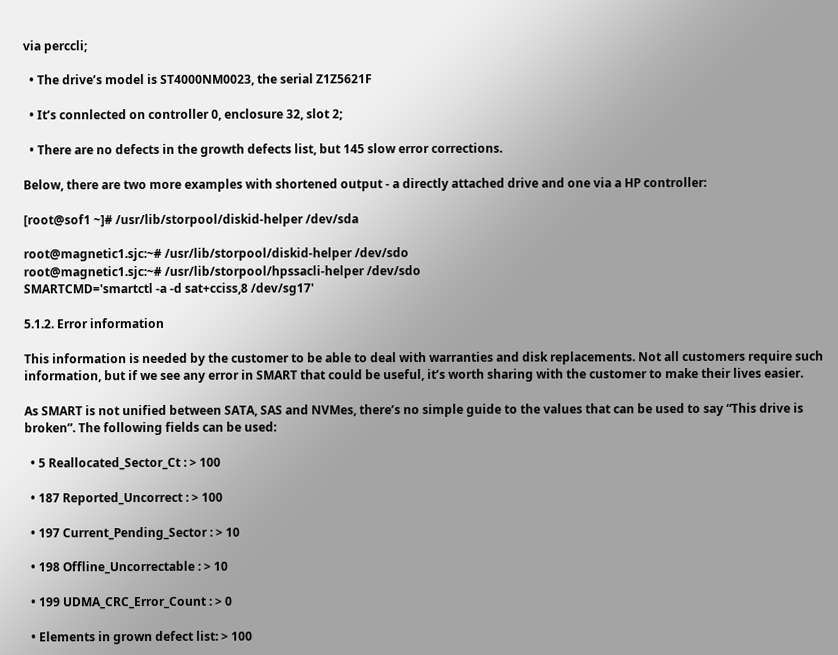via perccli;

  • The drive’s model is ST4000NM0023, the serial Z1Z5621F

  • It’s connlected on controller 0, enclosure 32, slot 2;

  • There are no defects in the growth defects list, but 145 slow error corrections.

Below, there are two more examples with shortened output - a directly attached drive and one via a HP controller:

[root@sof1 ~]# /usr/lib/storpool/diskid-helper /dev/sda

root@magnetic1.sjc:~# /usr/lib/storpool/diskid-helper /dev/sdo
root@magnetic1.sjc:~# /usr/lib/storpool/hpssacli-helper /dev/sdo
SMARTCMD='smartctl -a -d sat+cciss,8 /dev/sg17'

5.1.2. Error information

This information is needed by the customer to be able to deal with warranties and disk replacements. Not all customers require such information, but if we see any error in SMART that could be useful, it’s worth sharing with the customer to make their lives easier.

As SMART is not unified between SATA, SAS and NVMes, there’s no simple guide to the values that can be used to say “This drive is broken”. The following fields can be used:

  • 5 Reallocated_Sector_Ct : > 100

  • 187 Reported_Uncorrect : > 100

  • 197 Current_Pending_Sector : > 10

  • 198 Offline_Uncorrectable : > 10

  • 199 UDMA_CRC_Error_Count : > 0

  • Elements in grown defect list: > 100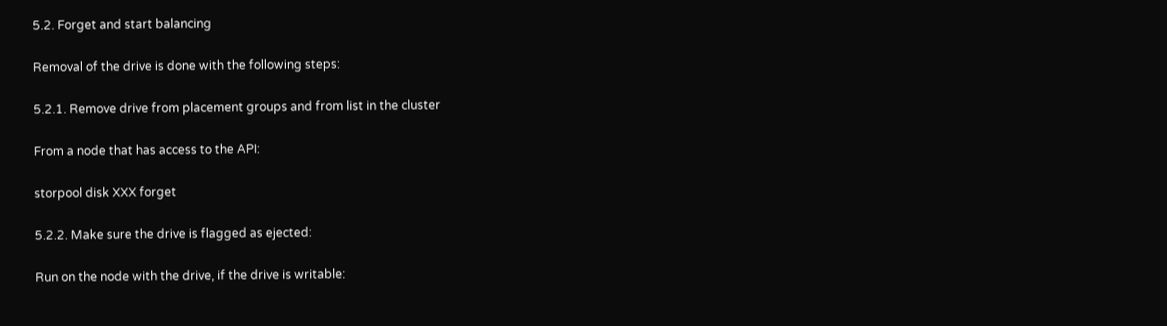5.2. Forget and start balancing

Removal of the drive is done with the following steps:

5.2.1. Remove drive from placement groups and from list in the cluster

From a node that has access to the API:

storpool disk XXX forget

5.2.2. Make sure the drive is flagged as ejected:

Run on the node with the drive, if the drive is writable: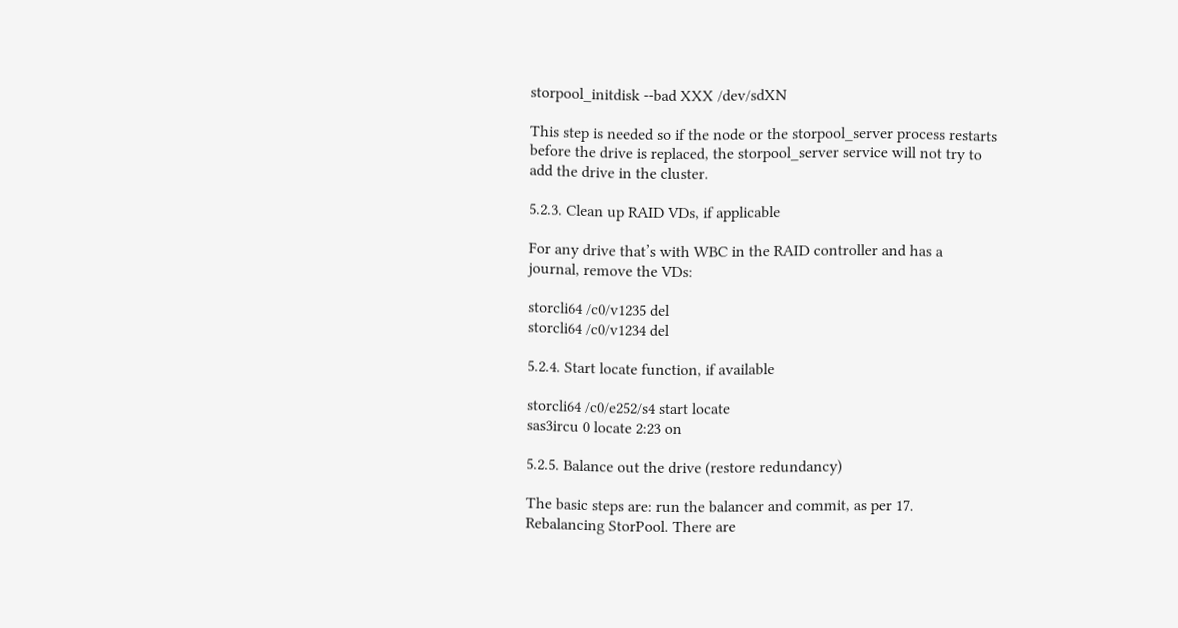storpool_initdisk --bad XXX /dev/sdXN

This step is needed so if the node or the storpool_server process restarts before the drive is replaced, the storpool_server service will not try to add the drive in the cluster.

5.2.3. Clean up RAID VDs, if applicable

For any drive that’s with WBC in the RAID controller and has a journal, remove the VDs:

storcli64 /c0/v1235 del
storcli64 /c0/v1234 del

5.2.4. Start locate function, if available

storcli64 /c0/e252/s4 start locate
sas3ircu 0 locate 2:23 on

5.2.5. Balance out the drive (restore redundancy)

The basic steps are: run the balancer and commit, as per 17.  Rebalancing StorPool. There are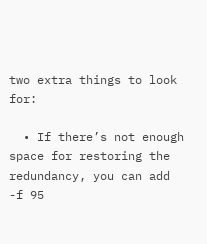two extra things to look for:

  • If there’s not enough space for restoring the redundancy, you can add -f 95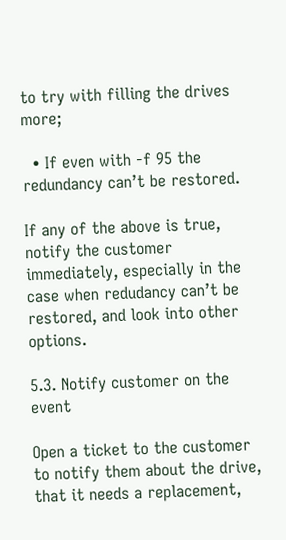to try with filling the drives more;

  • If even with -f 95 the redundancy can’t be restored.

If any of the above is true, notify the customer immediately, especially in the case when redudancy can’t be restored, and look into other options.

5.3. Notify customer on the event

Open a ticket to the customer to notify them about the drive, that it needs a replacement,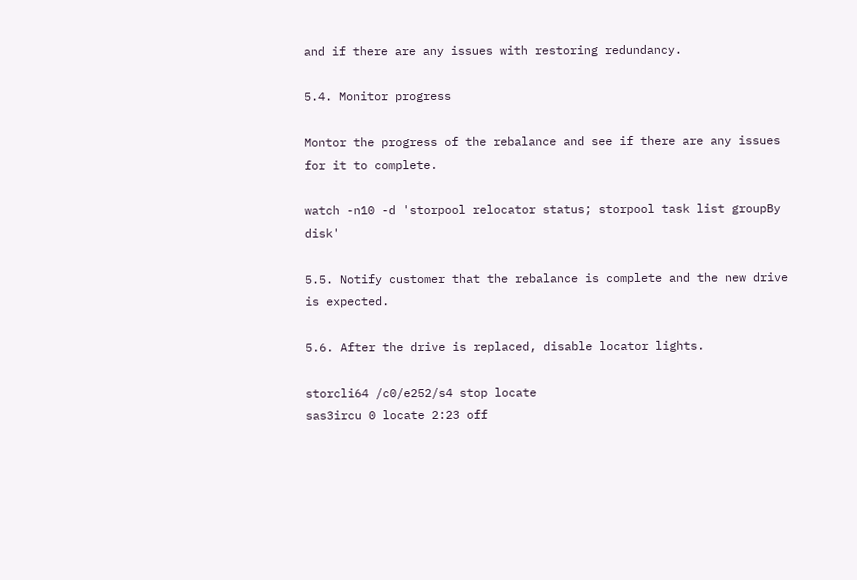and if there are any issues with restoring redundancy.

5.4. Monitor progress

Montor the progress of the rebalance and see if there are any issues for it to complete.

watch -n10 -d 'storpool relocator status; storpool task list groupBy disk'

5.5. Notify customer that the rebalance is complete and the new drive is expected.

5.6. After the drive is replaced, disable locator lights.

storcli64 /c0/e252/s4 stop locate
sas3ircu 0 locate 2:23 off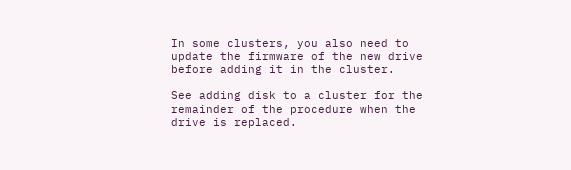In some clusters, you also need to update the firmware of the new drive before adding it in the cluster.

See adding disk to a cluster for the remainder of the procedure when the drive is replaced.